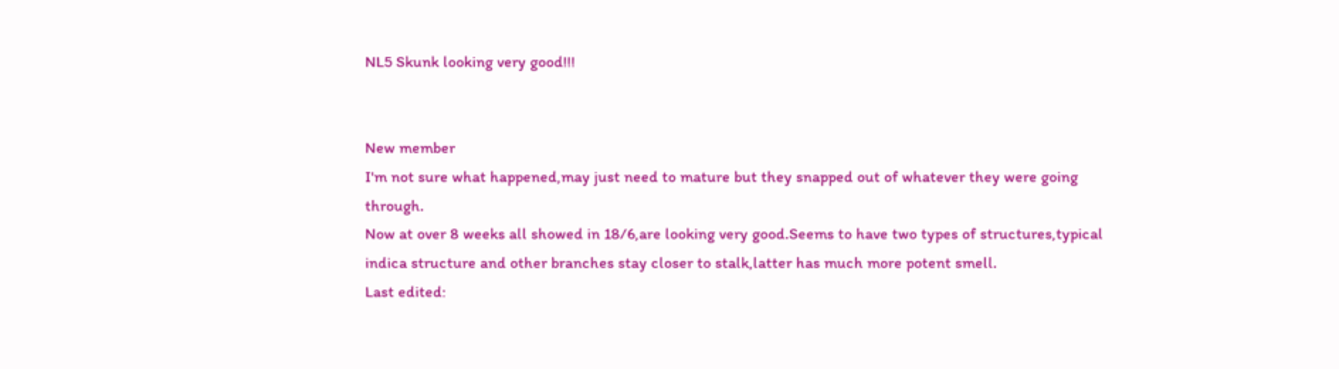NL5 Skunk looking very good!!!


New member
I'm not sure what happened,may just need to mature but they snapped out of whatever they were going through.
Now at over 8 weeks all showed in 18/6,are looking very good.Seems to have two types of structures,typical indica structure and other branches stay closer to stalk,latter has much more potent smell.
Last edited: